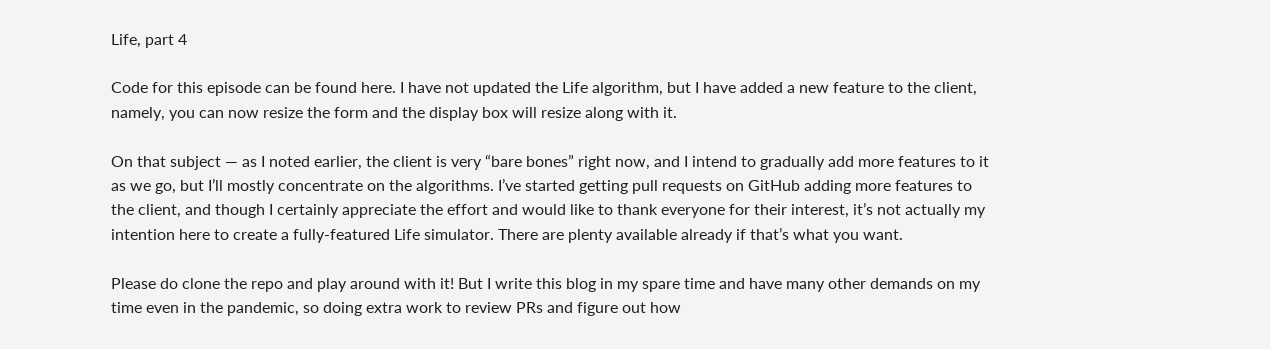Life, part 4

Code for this episode can be found here. I have not updated the Life algorithm, but I have added a new feature to the client, namely, you can now resize the form and the display box will resize along with it.

On that subject — as I noted earlier, the client is very “bare bones” right now, and I intend to gradually add more features to it as we go, but I’ll mostly concentrate on the algorithms. I’ve started getting pull requests on GitHub adding more features to the client, and though I certainly appreciate the effort and would like to thank everyone for their interest, it’s not actually my intention here to create a fully-featured Life simulator. There are plenty available already if that’s what you want.

Please do clone the repo and play around with it! But I write this blog in my spare time and have many other demands on my time even in the pandemic, so doing extra work to review PRs and figure out how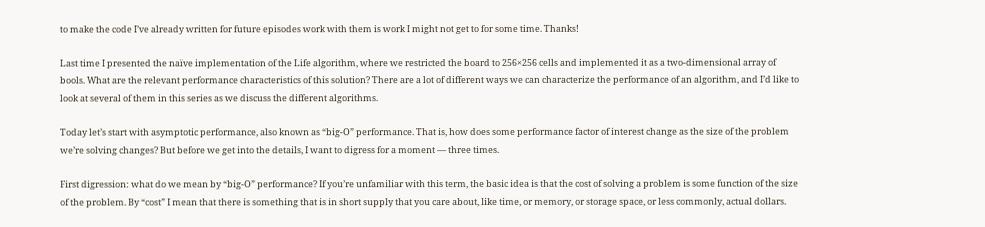to make the code I’ve already written for future episodes work with them is work I might not get to for some time. Thanks!

Last time I presented the naïve implementation of the Life algorithm, where we restricted the board to 256×256 cells and implemented it as a two-dimensional array of bools. What are the relevant performance characteristics of this solution? There are a lot of different ways we can characterize the performance of an algorithm, and I’d like to look at several of them in this series as we discuss the different algorithms.

Today let’s start with asymptotic performance, also known as “big-O” performance. That is, how does some performance factor of interest change as the size of the problem we’re solving changes? But before we get into the details, I want to digress for a moment — three times.

First digression: what do we mean by “big-O” performance? If you’re unfamiliar with this term, the basic idea is that the cost of solving a problem is some function of the size of the problem. By “cost” I mean that there is something that is in short supply that you care about, like time, or memory, or storage space, or less commonly, actual dollars.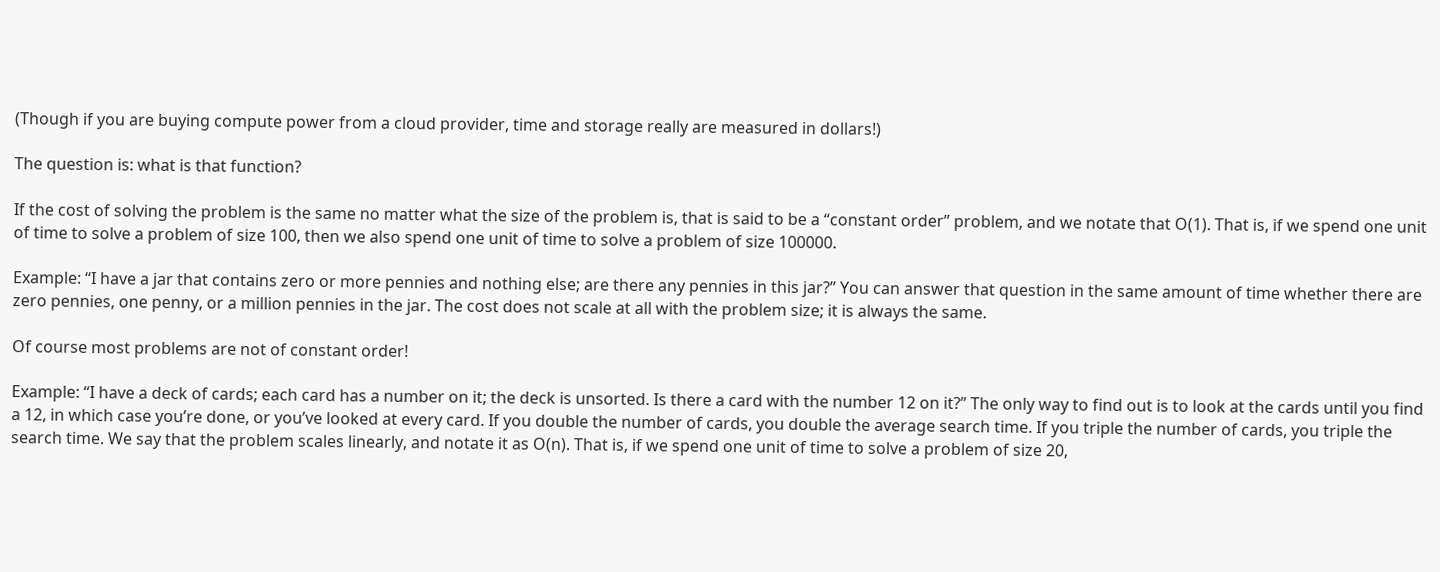(Though if you are buying compute power from a cloud provider, time and storage really are measured in dollars!)

The question is: what is that function?

If the cost of solving the problem is the same no matter what the size of the problem is, that is said to be a “constant order” problem, and we notate that O(1). That is, if we spend one unit of time to solve a problem of size 100, then we also spend one unit of time to solve a problem of size 100000.

Example: “I have a jar that contains zero or more pennies and nothing else; are there any pennies in this jar?” You can answer that question in the same amount of time whether there are zero pennies, one penny, or a million pennies in the jar. The cost does not scale at all with the problem size; it is always the same.

Of course most problems are not of constant order!

Example: “I have a deck of cards; each card has a number on it; the deck is unsorted. Is there a card with the number 12 on it?” The only way to find out is to look at the cards until you find a 12, in which case you’re done, or you’ve looked at every card. If you double the number of cards, you double the average search time. If you triple the number of cards, you triple the search time. We say that the problem scales linearly, and notate it as O(n). That is, if we spend one unit of time to solve a problem of size 20,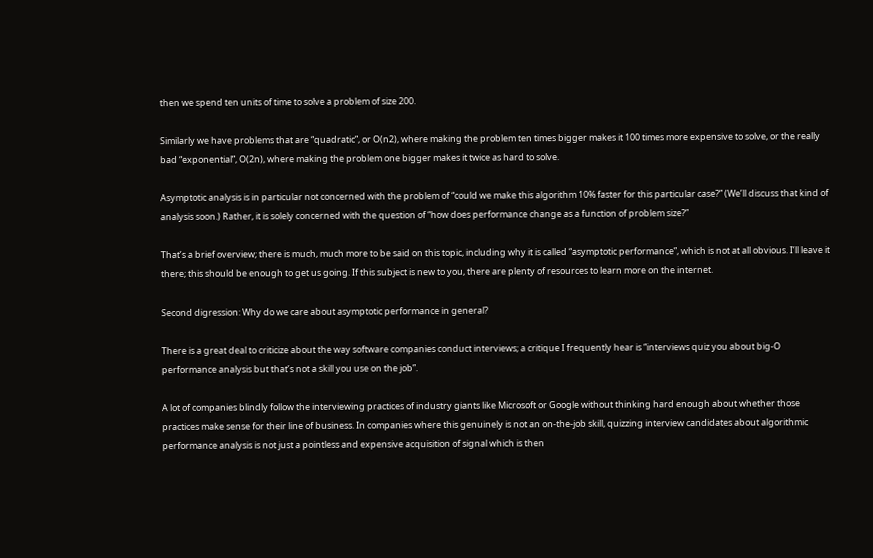then we spend ten units of time to solve a problem of size 200.

Similarly we have problems that are “quadratic”, or O(n2), where making the problem ten times bigger makes it 100 times more expensive to solve, or the really bad “exponential”, O(2n), where making the problem one bigger makes it twice as hard to solve.

Asymptotic analysis is in particular not concerned with the problem of “could we make this algorithm 10% faster for this particular case?” (We’ll discuss that kind of analysis soon.) Rather, it is solely concerned with the question of “how does performance change as a function of problem size?”

That’s a brief overview; there is much, much more to be said on this topic, including why it is called “asymptotic performance”, which is not at all obvious. I’ll leave it there; this should be enough to get us going. If this subject is new to you, there are plenty of resources to learn more on the internet.

Second digression: Why do we care about asymptotic performance in general?

There is a great deal to criticize about the way software companies conduct interviews; a critique I frequently hear is “interviews quiz you about big-O performance analysis but that’s not a skill you use on the job”.

A lot of companies blindly follow the interviewing practices of industry giants like Microsoft or Google without thinking hard enough about whether those practices make sense for their line of business. In companies where this genuinely is not an on-the-job skill, quizzing interview candidates about algorithmic performance analysis is not just a pointless and expensive acquisition of signal which is then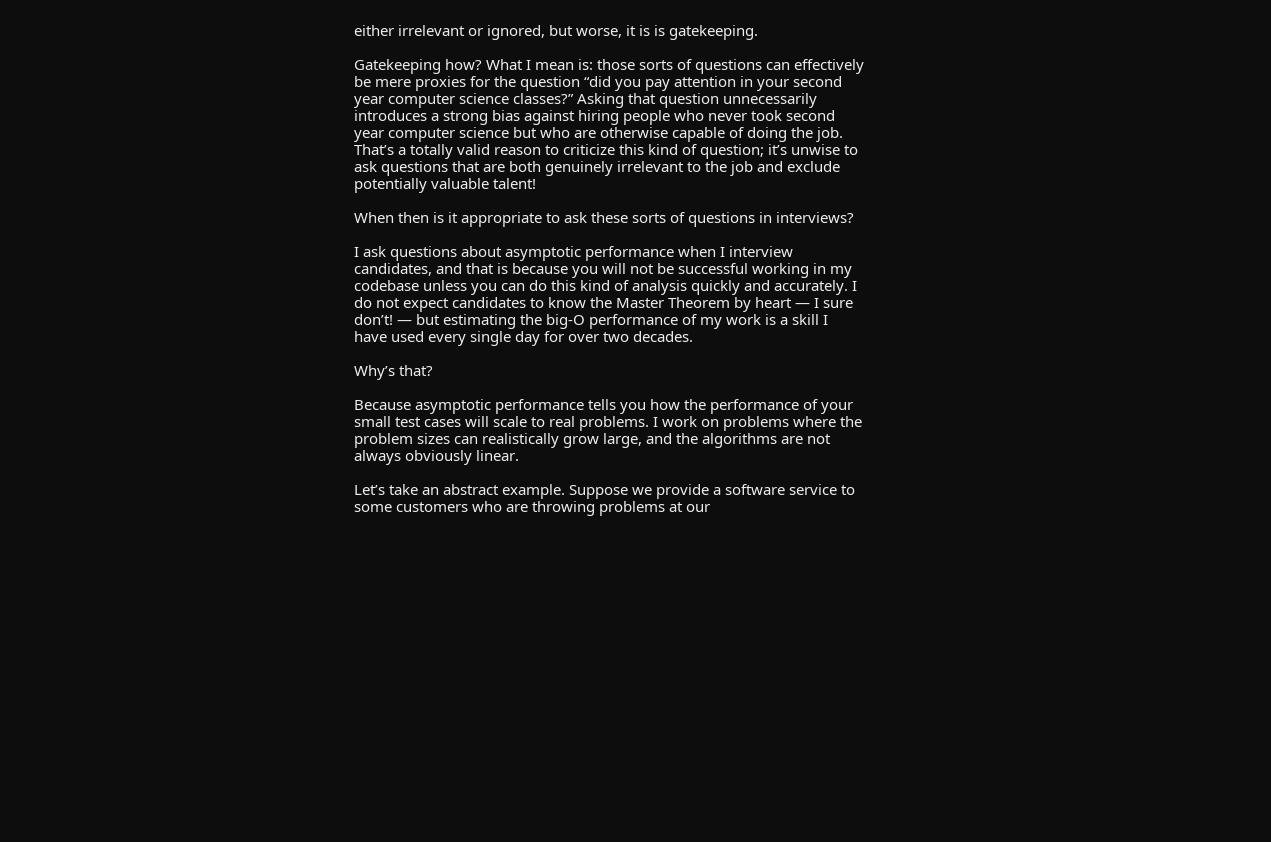either irrelevant or ignored, but worse, it is is gatekeeping.

Gatekeeping how? What I mean is: those sorts of questions can effectively be mere proxies for the question “did you pay attention in your second year computer science classes?” Asking that question unnecessarily introduces a strong bias against hiring people who never took second year computer science but who are otherwise capable of doing the job. That’s a totally valid reason to criticize this kind of question; it’s unwise to ask questions that are both genuinely irrelevant to the job and exclude potentially valuable talent!

When then is it appropriate to ask these sorts of questions in interviews?

I ask questions about asymptotic performance when I interview candidates, and that is because you will not be successful working in my codebase unless you can do this kind of analysis quickly and accurately. I do not expect candidates to know the Master Theorem by heart — I sure don’t! — but estimating the big-O performance of my work is a skill I have used every single day for over two decades.

Why’s that?

Because asymptotic performance tells you how the performance of your small test cases will scale to real problems. I work on problems where the problem sizes can realistically grow large, and the algorithms are not always obviously linear.

Let’s take an abstract example. Suppose we provide a software service to some customers who are throwing problems at our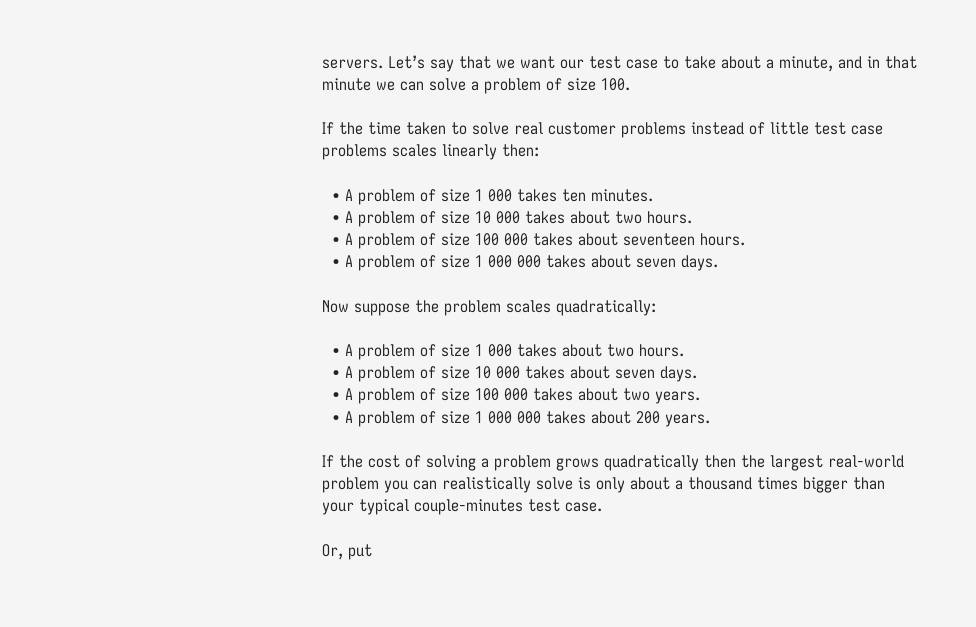servers. Let’s say that we want our test case to take about a minute, and in that minute we can solve a problem of size 100.

If the time taken to solve real customer problems instead of little test case problems scales linearly then:

  • A problem of size 1 000 takes ten minutes.
  • A problem of size 10 000 takes about two hours.
  • A problem of size 100 000 takes about seventeen hours.
  • A problem of size 1 000 000 takes about seven days.

Now suppose the problem scales quadratically:

  • A problem of size 1 000 takes about two hours.
  • A problem of size 10 000 takes about seven days.
  • A problem of size 100 000 takes about two years.
  • A problem of size 1 000 000 takes about 200 years.

If the cost of solving a problem grows quadratically then the largest real-world problem you can realistically solve is only about a thousand times bigger than your typical couple-minutes test case.

Or, put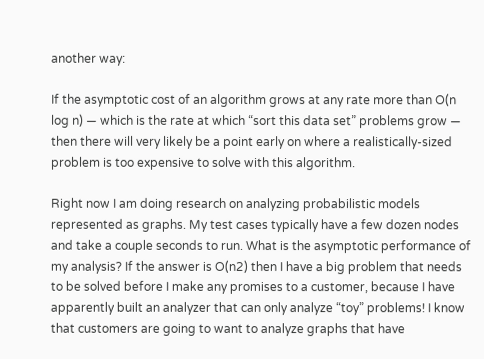another way:

If the asymptotic cost of an algorithm grows at any rate more than O(n log n) — which is the rate at which “sort this data set” problems grow — then there will very likely be a point early on where a realistically-sized problem is too expensive to solve with this algorithm.

Right now I am doing research on analyzing probabilistic models represented as graphs. My test cases typically have a few dozen nodes and take a couple seconds to run. What is the asymptotic performance of my analysis? If the answer is O(n2) then I have a big problem that needs to be solved before I make any promises to a customer, because I have apparently built an analyzer that can only analyze “toy” problems! I know that customers are going to want to analyze graphs that have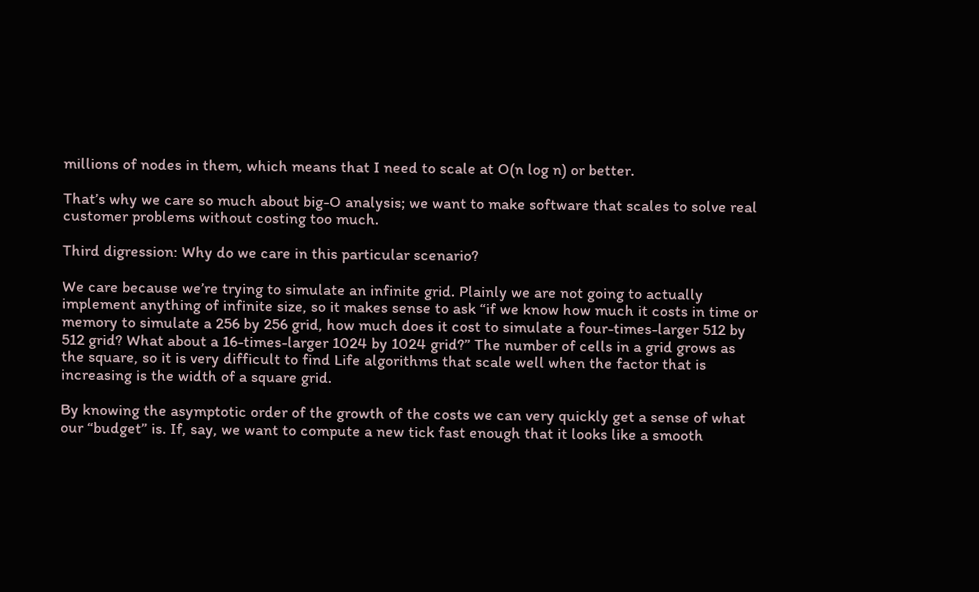millions of nodes in them, which means that I need to scale at O(n log n) or better.

That’s why we care so much about big-O analysis; we want to make software that scales to solve real customer problems without costing too much.

Third digression: Why do we care in this particular scenario?

We care because we’re trying to simulate an infinite grid. Plainly we are not going to actually implement anything of infinite size, so it makes sense to ask “if we know how much it costs in time or memory to simulate a 256 by 256 grid, how much does it cost to simulate a four-times-larger 512 by 512 grid? What about a 16-times-larger 1024 by 1024 grid?” The number of cells in a grid grows as the square, so it is very difficult to find Life algorithms that scale well when the factor that is increasing is the width of a square grid.

By knowing the asymptotic order of the growth of the costs we can very quickly get a sense of what our “budget” is. If, say, we want to compute a new tick fast enough that it looks like a smooth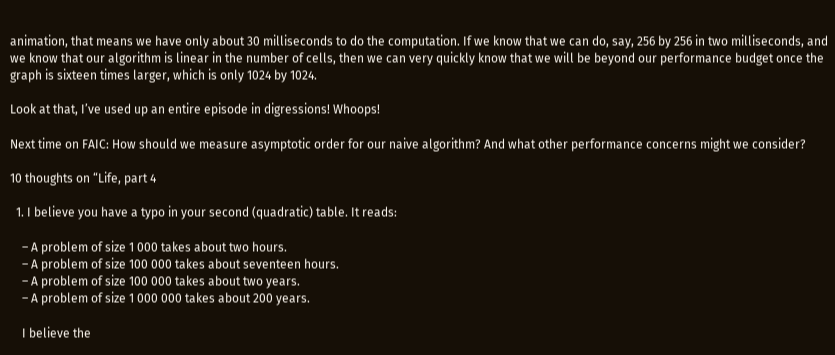animation, that means we have only about 30 milliseconds to do the computation. If we know that we can do, say, 256 by 256 in two milliseconds, and we know that our algorithm is linear in the number of cells, then we can very quickly know that we will be beyond our performance budget once the graph is sixteen times larger, which is only 1024 by 1024.

Look at that, I’ve used up an entire episode in digressions! Whoops!

Next time on FAIC: How should we measure asymptotic order for our naive algorithm? And what other performance concerns might we consider?

10 thoughts on “Life, part 4

  1. I believe you have a typo in your second (quadratic) table. It reads:

    – A problem of size 1 000 takes about two hours.
    – A problem of size 100 000 takes about seventeen hours.
    – A problem of size 100 000 takes about two years.
    – A problem of size 1 000 000 takes about 200 years.

    I believe the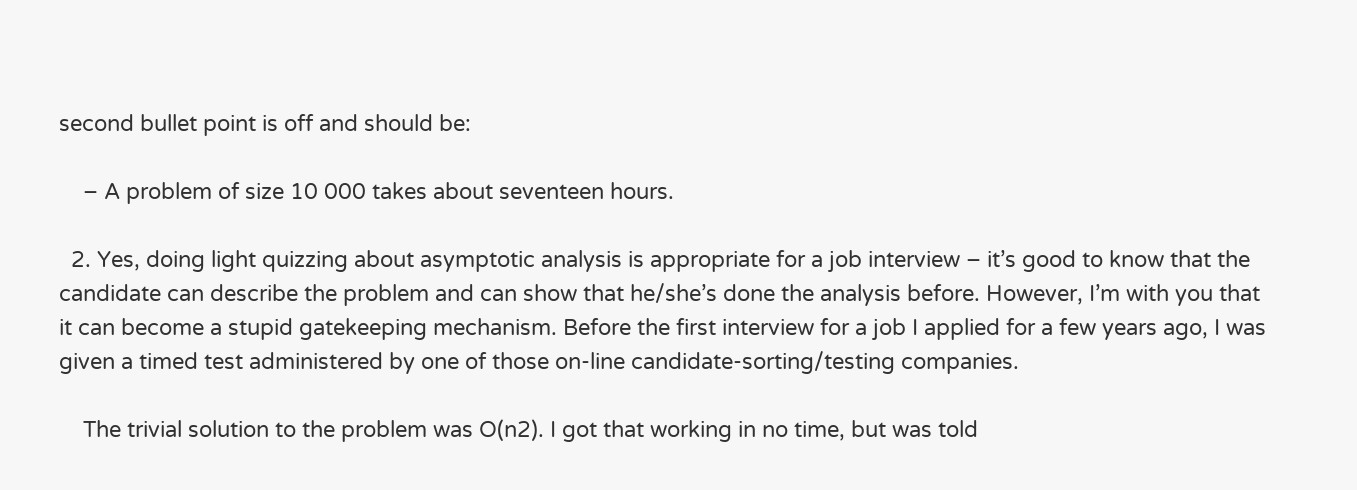second bullet point is off and should be:

    – A problem of size 10 000 takes about seventeen hours.

  2. Yes, doing light quizzing about asymptotic analysis is appropriate for a job interview – it’s good to know that the candidate can describe the problem and can show that he/she’s done the analysis before. However, I’m with you that it can become a stupid gatekeeping mechanism. Before the first interview for a job I applied for a few years ago, I was given a timed test administered by one of those on-line candidate-sorting/testing companies.

    The trivial solution to the problem was O(n2). I got that working in no time, but was told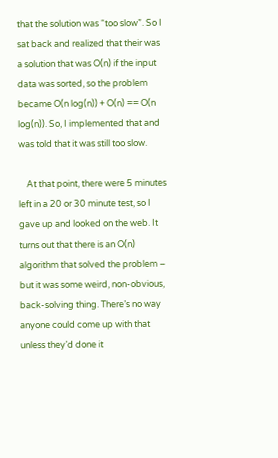that the solution was “too slow”. So I sat back and realized that their was a solution that was O(n) if the input data was sorted, so the problem became O(n log(n)) + O(n) == O(n log(n)). So, I implemented that and was told that it was still too slow.

    At that point, there were 5 minutes left in a 20 or 30 minute test, so I gave up and looked on the web. It turns out that there is an O(n) algorithm that solved the problem – but it was some weird, non-obvious, back-solving thing. There’s no way anyone could come up with that unless they’d done it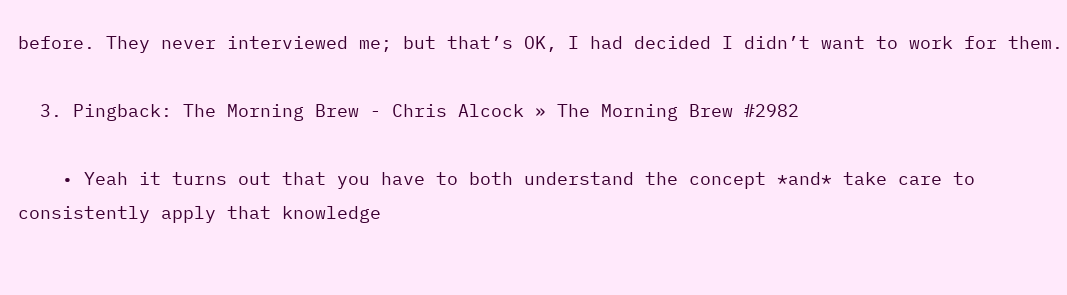before. They never interviewed me; but that’s OK, I had decided I didn’t want to work for them.

  3. Pingback: The Morning Brew - Chris Alcock » The Morning Brew #2982

    • Yeah it turns out that you have to both understand the concept *and* take care to consistently apply that knowledge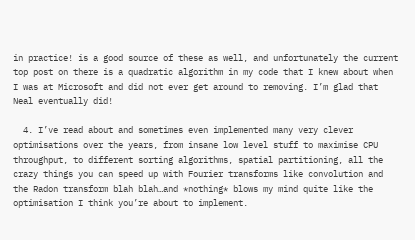in practice! is a good source of these as well, and unfortunately the current top post on there is a quadratic algorithm in my code that I knew about when I was at Microsoft and did not ever get around to removing. I’m glad that Neal eventually did!

  4. I’ve read about and sometimes even implemented many very clever optimisations over the years, from insane low level stuff to maximise CPU throughput, to different sorting algorithms, spatial partitioning, all the crazy things you can speed up with Fourier transforms like convolution and the Radon transform blah blah…and *nothing* blows my mind quite like the optimisation I think you’re about to implement.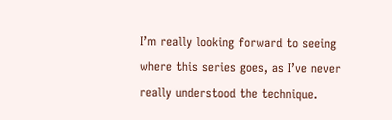I’m really looking forward to seeing where this series goes, as I’ve never really understood the technique.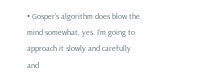• Gosper’s algorithm does blow the mind somewhat, yes. I’m going to approach it slowly and carefully and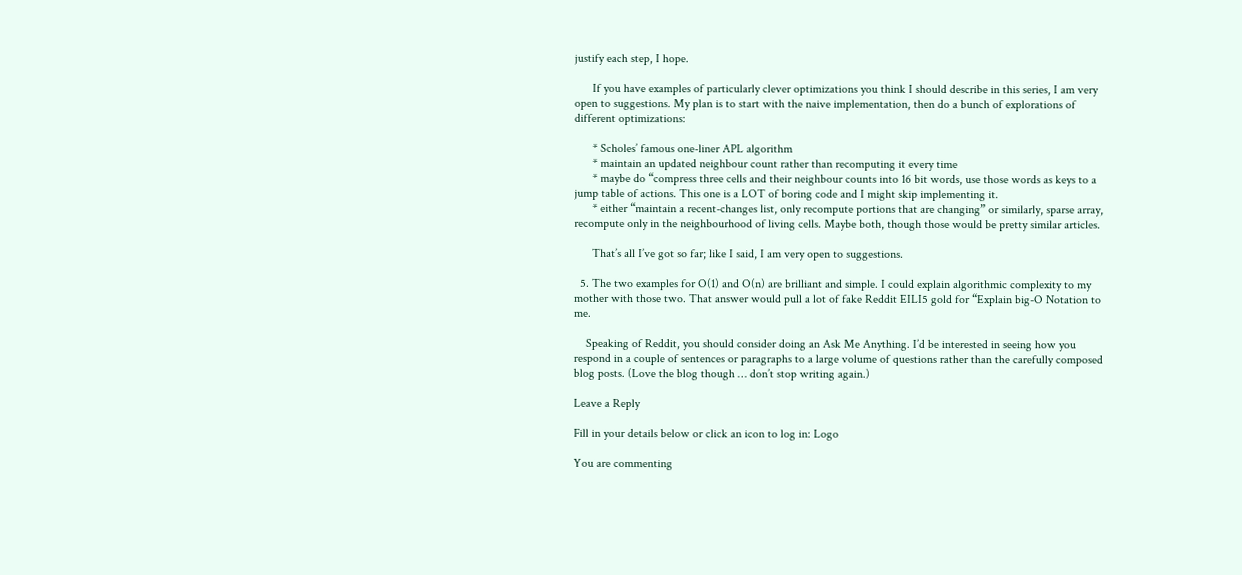justify each step, I hope.

      If you have examples of particularly clever optimizations you think I should describe in this series, I am very open to suggestions. My plan is to start with the naive implementation, then do a bunch of explorations of different optimizations:

      * Scholes’ famous one-liner APL algorithm
      * maintain an updated neighbour count rather than recomputing it every time
      * maybe do “compress three cells and their neighbour counts into 16 bit words, use those words as keys to a jump table of actions. This one is a LOT of boring code and I might skip implementing it.
      * either “maintain a recent-changes list, only recompute portions that are changing” or similarly, sparse array, recompute only in the neighbourhood of living cells. Maybe both, though those would be pretty similar articles.

      That’s all I’ve got so far; like I said, I am very open to suggestions.

  5. The two examples for O(1) and O(n) are brilliant and simple. I could explain algorithmic complexity to my mother with those two. That answer would pull a lot of fake Reddit EILI5 gold for “Explain big-O Notation to me.

    Speaking of Reddit, you should consider doing an Ask Me Anything. I’d be interested in seeing how you respond in a couple of sentences or paragraphs to a large volume of questions rather than the carefully composed blog posts. (Love the blog though … don’t stop writing again.)

Leave a Reply

Fill in your details below or click an icon to log in: Logo

You are commenting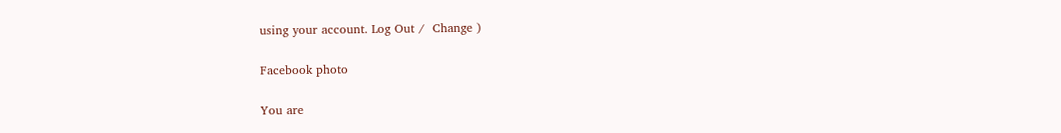using your account. Log Out /  Change )

Facebook photo

You are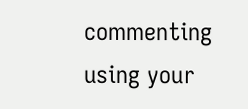commenting using your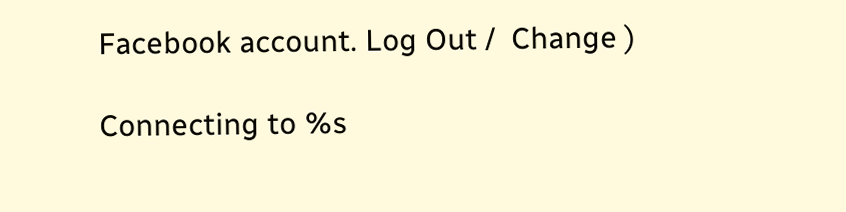Facebook account. Log Out /  Change )

Connecting to %s